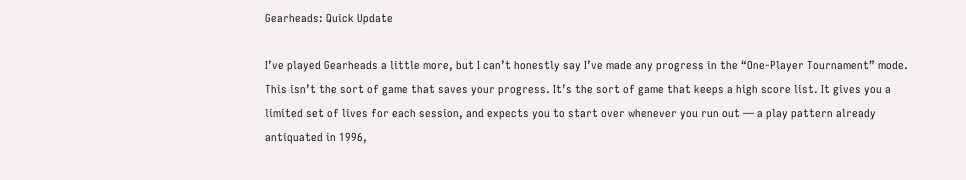Gearheads: Quick Update

I’ve played Gearheads a little more, but I can’t honestly say I’ve made any progress in the “One-Player Tournament” mode. This isn’t the sort of game that saves your progress. It’s the sort of game that keeps a high score list. It gives you a limited set of lives for each session, and expects you to start over whenever you run out — a play pattern already antiquated in 1996,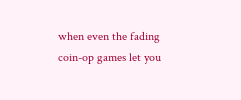when even the fading coin-op games let you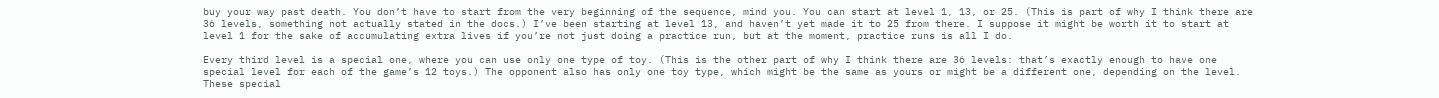buy your way past death. You don’t have to start from the very beginning of the sequence, mind you. You can start at level 1, 13, or 25. (This is part of why I think there are 36 levels, something not actually stated in the docs.) I’ve been starting at level 13, and haven’t yet made it to 25 from there. I suppose it might be worth it to start at level 1 for the sake of accumulating extra lives if you’re not just doing a practice run, but at the moment, practice runs is all I do.

Every third level is a special one, where you can use only one type of toy. (This is the other part of why I think there are 36 levels: that’s exactly enough to have one special level for each of the game’s 12 toys.) The opponent also has only one toy type, which might be the same as yours or might be a different one, depending on the level. These special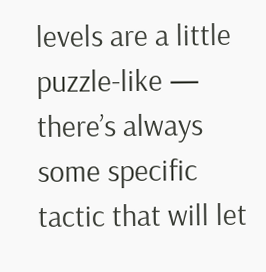levels are a little puzzle-like — there’s always some specific tactic that will let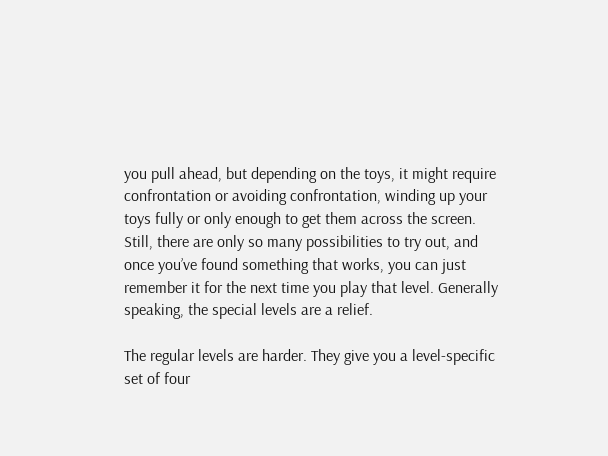you pull ahead, but depending on the toys, it might require confrontation or avoiding confrontation, winding up your toys fully or only enough to get them across the screen. Still, there are only so many possibilities to try out, and once you’ve found something that works, you can just remember it for the next time you play that level. Generally speaking, the special levels are a relief.

The regular levels are harder. They give you a level-specific set of four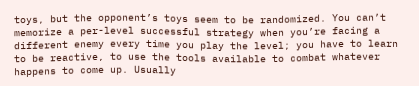toys, but the opponent’s toys seem to be randomized. You can’t memorize a per-level successful strategy when you’re facing a different enemy every time you play the level; you have to learn to be reactive, to use the tools available to combat whatever happens to come up. Usually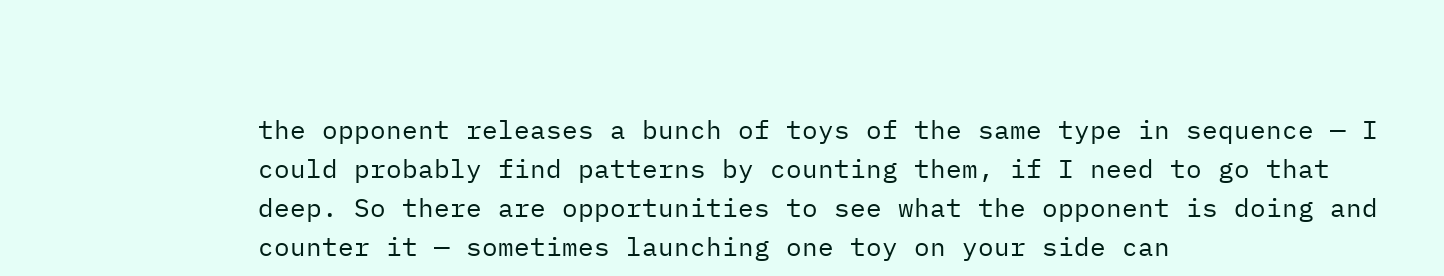the opponent releases a bunch of toys of the same type in sequence — I could probably find patterns by counting them, if I need to go that deep. So there are opportunities to see what the opponent is doing and counter it — sometimes launching one toy on your side can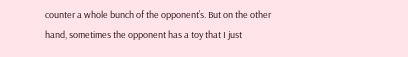counter a whole bunch of the opponent’s. But on the other hand, sometimes the opponent has a toy that I just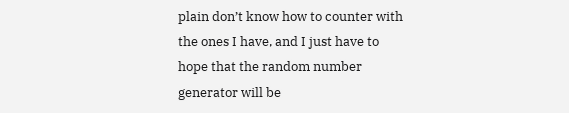plain don’t know how to counter with the ones I have, and I just have to hope that the random number generator will be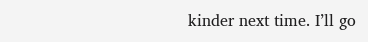kinder next time. I’ll go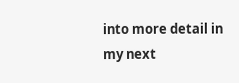into more detail in my next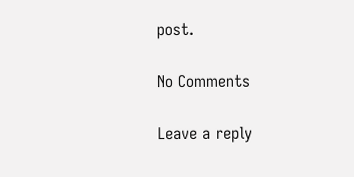post.

No Comments

Leave a reply